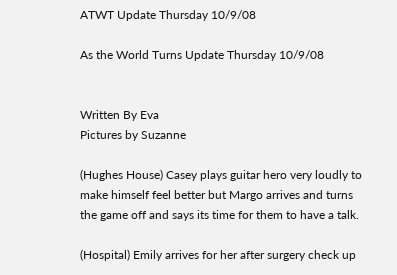ATWT Update Thursday 10/9/08

As the World Turns Update Thursday 10/9/08


Written By Eva
Pictures by Suzanne

(Hughes House) Casey plays guitar hero very loudly to make himself feel better but Margo arrives and turns the game off and says its time for them to have a talk.

(Hospital) Emily arrives for her after surgery check up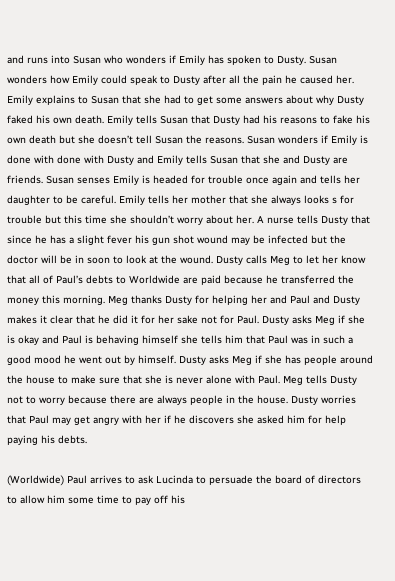and runs into Susan who wonders if Emily has spoken to Dusty. Susan wonders how Emily could speak to Dusty after all the pain he caused her. Emily explains to Susan that she had to get some answers about why Dusty faked his own death. Emily tells Susan that Dusty had his reasons to fake his own death but she doesn’t tell Susan the reasons. Susan wonders if Emily is done with done with Dusty and Emily tells Susan that she and Dusty are friends. Susan senses Emily is headed for trouble once again and tells her daughter to be careful. Emily tells her mother that she always looks s for trouble but this time she shouldn’t worry about her. A nurse tells Dusty that since he has a slight fever his gun shot wound may be infected but the doctor will be in soon to look at the wound. Dusty calls Meg to let her know that all of Paul’s debts to Worldwide are paid because he transferred the money this morning. Meg thanks Dusty for helping her and Paul and Dusty makes it clear that he did it for her sake not for Paul. Dusty asks Meg if she is okay and Paul is behaving himself she tells him that Paul was in such a good mood he went out by himself. Dusty asks Meg if she has people around the house to make sure that she is never alone with Paul. Meg tells Dusty not to worry because there are always people in the house. Dusty worries that Paul may get angry with her if he discovers she asked him for help paying his debts.

(Worldwide) Paul arrives to ask Lucinda to persuade the board of directors to allow him some time to pay off his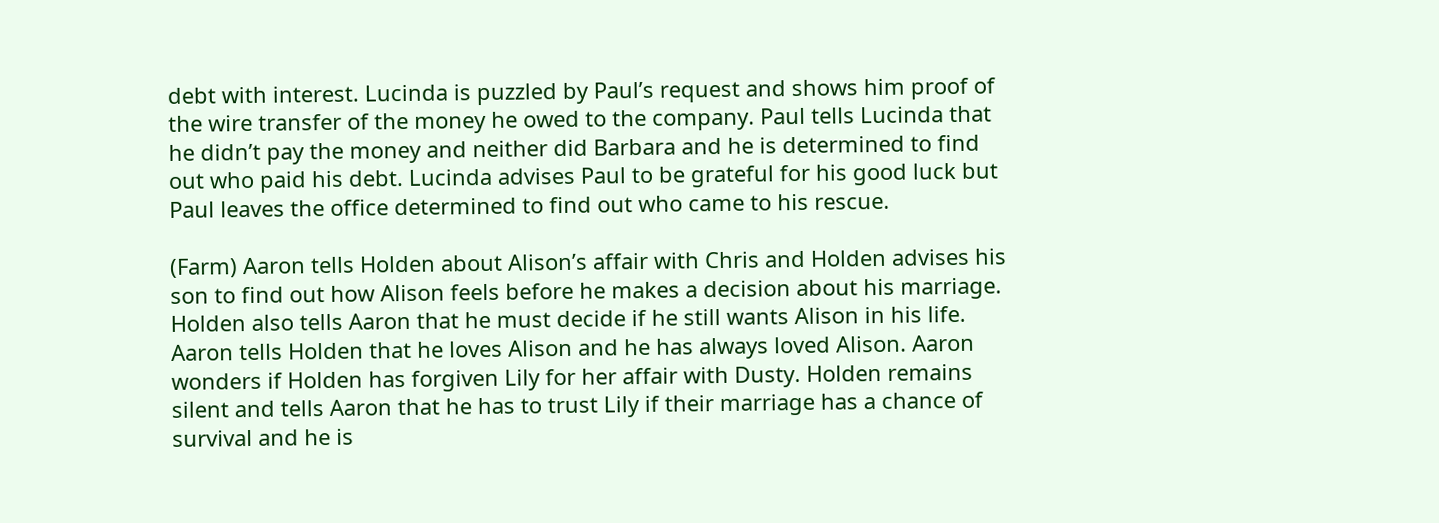debt with interest. Lucinda is puzzled by Paul’s request and shows him proof of the wire transfer of the money he owed to the company. Paul tells Lucinda that he didn’t pay the money and neither did Barbara and he is determined to find out who paid his debt. Lucinda advises Paul to be grateful for his good luck but Paul leaves the office determined to find out who came to his rescue.

(Farm) Aaron tells Holden about Alison’s affair with Chris and Holden advises his son to find out how Alison feels before he makes a decision about his marriage. Holden also tells Aaron that he must decide if he still wants Alison in his life. Aaron tells Holden that he loves Alison and he has always loved Alison. Aaron wonders if Holden has forgiven Lily for her affair with Dusty. Holden remains silent and tells Aaron that he has to trust Lily if their marriage has a chance of survival and he is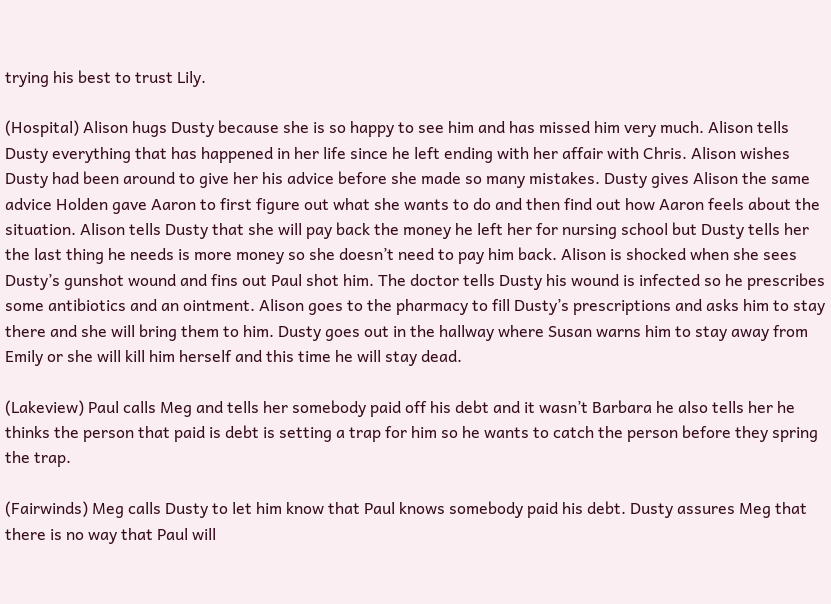trying his best to trust Lily.

(Hospital) Alison hugs Dusty because she is so happy to see him and has missed him very much. Alison tells Dusty everything that has happened in her life since he left ending with her affair with Chris. Alison wishes Dusty had been around to give her his advice before she made so many mistakes. Dusty gives Alison the same advice Holden gave Aaron to first figure out what she wants to do and then find out how Aaron feels about the situation. Alison tells Dusty that she will pay back the money he left her for nursing school but Dusty tells her the last thing he needs is more money so she doesn’t need to pay him back. Alison is shocked when she sees Dusty’s gunshot wound and fins out Paul shot him. The doctor tells Dusty his wound is infected so he prescribes some antibiotics and an ointment. Alison goes to the pharmacy to fill Dusty’s prescriptions and asks him to stay there and she will bring them to him. Dusty goes out in the hallway where Susan warns him to stay away from Emily or she will kill him herself and this time he will stay dead.

(Lakeview) Paul calls Meg and tells her somebody paid off his debt and it wasn’t Barbara he also tells her he thinks the person that paid is debt is setting a trap for him so he wants to catch the person before they spring the trap.

(Fairwinds) Meg calls Dusty to let him know that Paul knows somebody paid his debt. Dusty assures Meg that there is no way that Paul will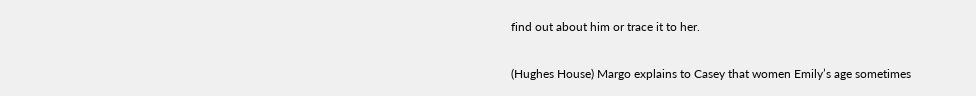find out about him or trace it to her.

(Hughes House) Margo explains to Casey that women Emily’s age sometimes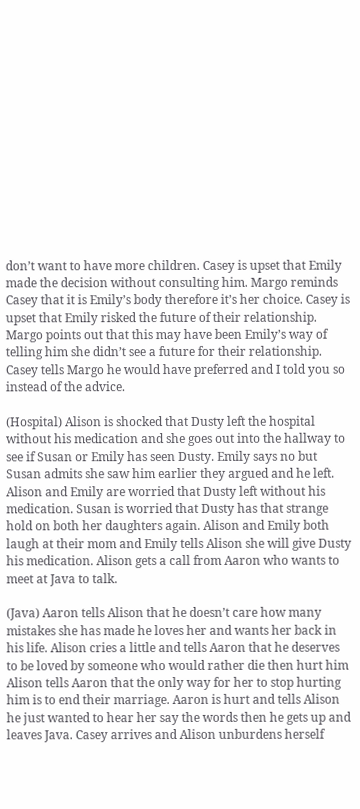don’t want to have more children. Casey is upset that Emily made the decision without consulting him. Margo reminds Casey that it is Emily’s body therefore it’s her choice. Casey is upset that Emily risked the future of their relationship. Margo points out that this may have been Emily’s way of telling him she didn’t see a future for their relationship. Casey tells Margo he would have preferred and I told you so instead of the advice.

(Hospital) Alison is shocked that Dusty left the hospital without his medication and she goes out into the hallway to see if Susan or Emily has seen Dusty. Emily says no but Susan admits she saw him earlier they argued and he left. Alison and Emily are worried that Dusty left without his medication. Susan is worried that Dusty has that strange hold on both her daughters again. Alison and Emily both laugh at their mom and Emily tells Alison she will give Dusty his medication. Alison gets a call from Aaron who wants to meet at Java to talk.

(Java) Aaron tells Alison that he doesn’t care how many mistakes she has made he loves her and wants her back in his life. Alison cries a little and tells Aaron that he deserves to be loved by someone who would rather die then hurt him Alison tells Aaron that the only way for her to stop hurting him is to end their marriage. Aaron is hurt and tells Alison he just wanted to hear her say the words then he gets up and leaves Java. Casey arrives and Alison unburdens herself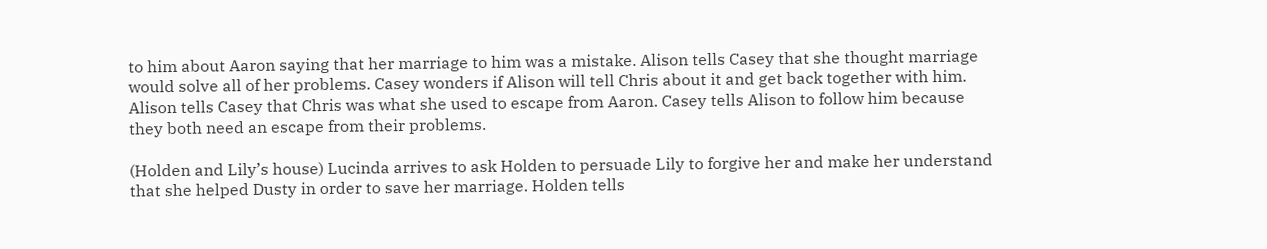to him about Aaron saying that her marriage to him was a mistake. Alison tells Casey that she thought marriage would solve all of her problems. Casey wonders if Alison will tell Chris about it and get back together with him. Alison tells Casey that Chris was what she used to escape from Aaron. Casey tells Alison to follow him because they both need an escape from their problems.

(Holden and Lily’s house) Lucinda arrives to ask Holden to persuade Lily to forgive her and make her understand that she helped Dusty in order to save her marriage. Holden tells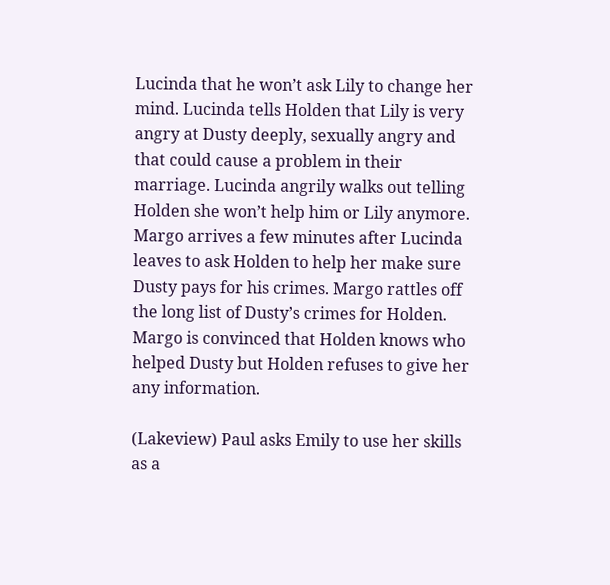Lucinda that he won’t ask Lily to change her mind. Lucinda tells Holden that Lily is very angry at Dusty deeply, sexually angry and that could cause a problem in their marriage. Lucinda angrily walks out telling Holden she won’t help him or Lily anymore. Margo arrives a few minutes after Lucinda leaves to ask Holden to help her make sure Dusty pays for his crimes. Margo rattles off the long list of Dusty’s crimes for Holden. Margo is convinced that Holden knows who helped Dusty but Holden refuses to give her any information.

(Lakeview) Paul asks Emily to use her skills as a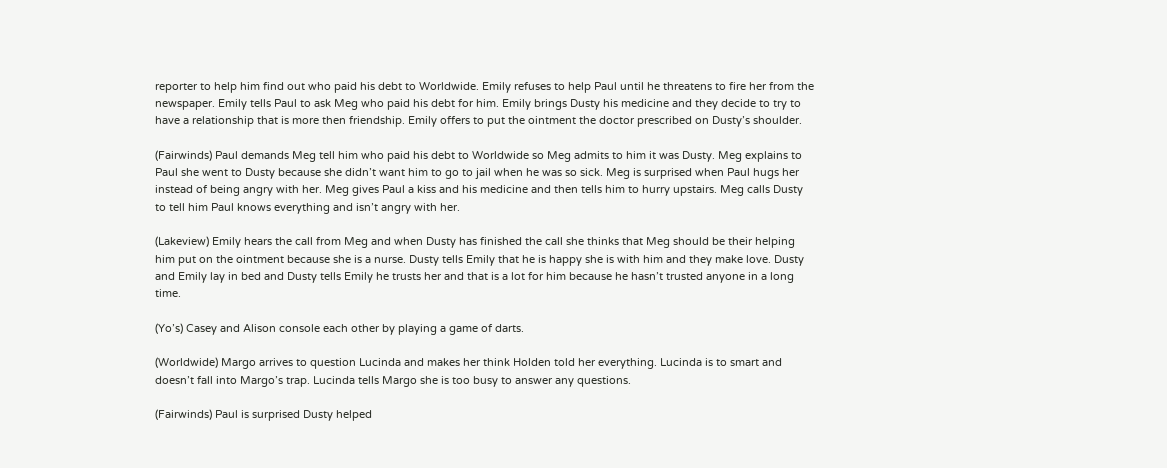reporter to help him find out who paid his debt to Worldwide. Emily refuses to help Paul until he threatens to fire her from the newspaper. Emily tells Paul to ask Meg who paid his debt for him. Emily brings Dusty his medicine and they decide to try to have a relationship that is more then friendship. Emily offers to put the ointment the doctor prescribed on Dusty’s shoulder.

(Fairwinds) Paul demands Meg tell him who paid his debt to Worldwide so Meg admits to him it was Dusty. Meg explains to Paul she went to Dusty because she didn’t want him to go to jail when he was so sick. Meg is surprised when Paul hugs her instead of being angry with her. Meg gives Paul a kiss and his medicine and then tells him to hurry upstairs. Meg calls Dusty to tell him Paul knows everything and isn’t angry with her.

(Lakeview) Emily hears the call from Meg and when Dusty has finished the call she thinks that Meg should be their helping him put on the ointment because she is a nurse. Dusty tells Emily that he is happy she is with him and they make love. Dusty and Emily lay in bed and Dusty tells Emily he trusts her and that is a lot for him because he hasn’t trusted anyone in a long time.

(Yo’s) Casey and Alison console each other by playing a game of darts.

(Worldwide) Margo arrives to question Lucinda and makes her think Holden told her everything. Lucinda is to smart and doesn’t fall into Margo’s trap. Lucinda tells Margo she is too busy to answer any questions.

(Fairwinds) Paul is surprised Dusty helped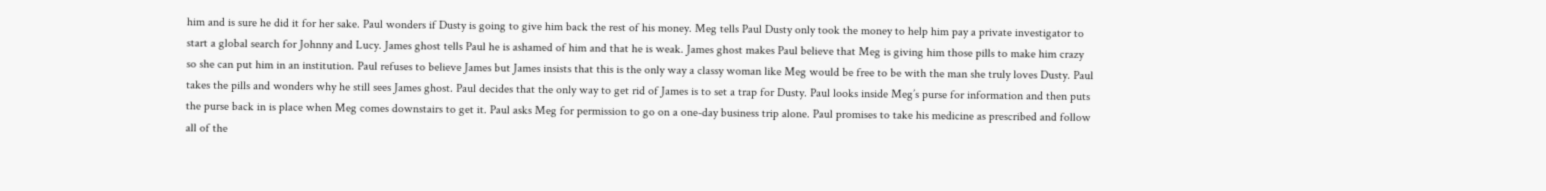him and is sure he did it for her sake. Paul wonders if Dusty is going to give him back the rest of his money. Meg tells Paul Dusty only took the money to help him pay a private investigator to start a global search for Johnny and Lucy. James ghost tells Paul he is ashamed of him and that he is weak. James ghost makes Paul believe that Meg is giving him those pills to make him crazy so she can put him in an institution. Paul refuses to believe James but James insists that this is the only way a classy woman like Meg would be free to be with the man she truly loves Dusty. Paul takes the pills and wonders why he still sees James ghost. Paul decides that the only way to get rid of James is to set a trap for Dusty. Paul looks inside Meg’s purse for information and then puts the purse back in is place when Meg comes downstairs to get it. Paul asks Meg for permission to go on a one-day business trip alone. Paul promises to take his medicine as prescribed and follow all of the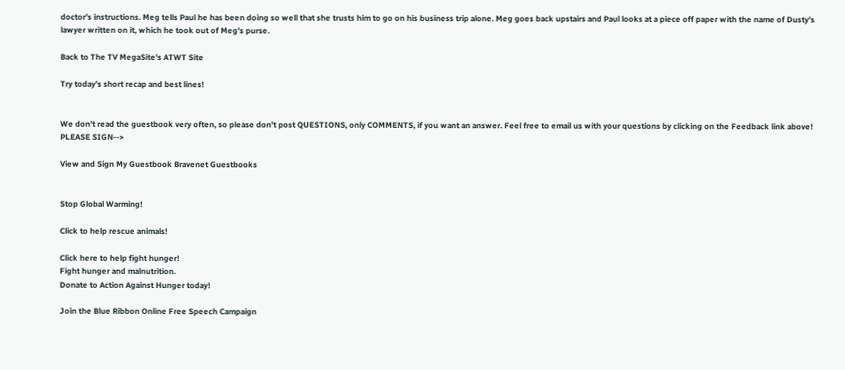doctor’s instructions. Meg tells Paul he has been doing so well that she trusts him to go on his business trip alone. Meg goes back upstairs and Paul looks at a piece off paper with the name of Dusty’s lawyer written on it, which he took out of Meg’s purse.

Back to The TV MegaSite's ATWT Site

Try today's short recap and best lines!


We don't read the guestbook very often, so please don't post QUESTIONS, only COMMENTS, if you want an answer. Feel free to email us with your questions by clicking on the Feedback link above! PLEASE SIGN-->

View and Sign My Guestbook Bravenet Guestbooks


Stop Global Warming!

Click to help rescue animals!

Click here to help fight hunger!
Fight hunger and malnutrition.
Donate to Action Against Hunger today!

Join the Blue Ribbon Online Free Speech Campaign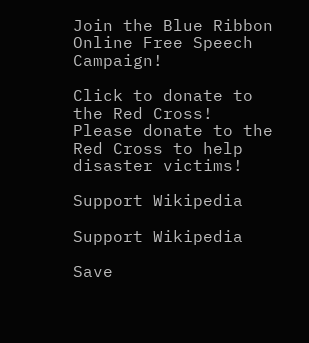Join the Blue Ribbon Online Free Speech Campaign!

Click to donate to the Red Cross!
Please donate to the Red Cross to help disaster victims!

Support Wikipedia

Support Wikipedia

Save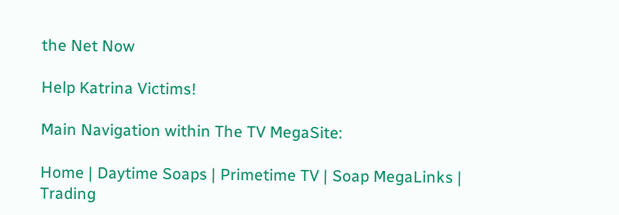the Net Now

Help Katrina Victims!

Main Navigation within The TV MegaSite:

Home | Daytime Soaps | Primetime TV | Soap MegaLinks | Trading